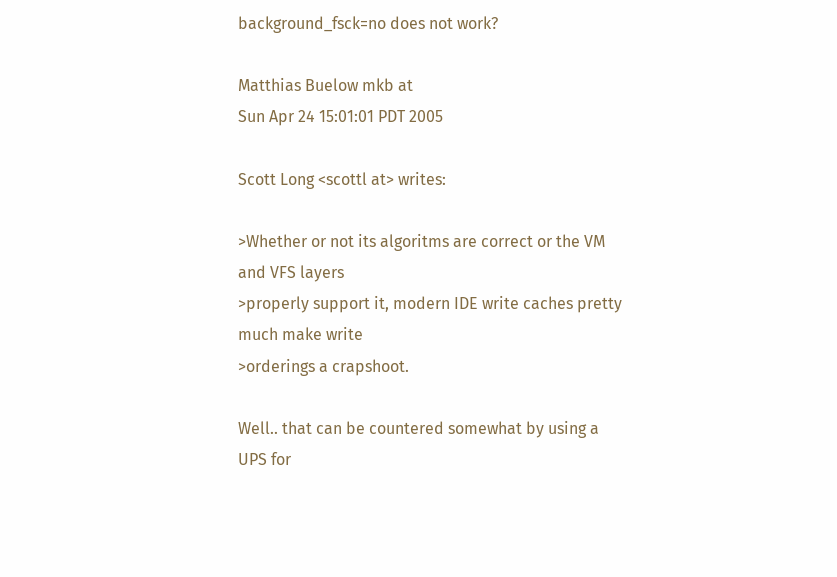background_fsck=no does not work?

Matthias Buelow mkb at
Sun Apr 24 15:01:01 PDT 2005

Scott Long <scottl at> writes:

>Whether or not its algoritms are correct or the VM and VFS layers
>properly support it, modern IDE write caches pretty much make write
>orderings a crapshoot.

Well.. that can be countered somewhat by using a UPS for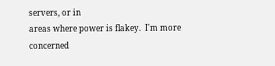servers, or in
areas where power is flakey.  I'm more concerned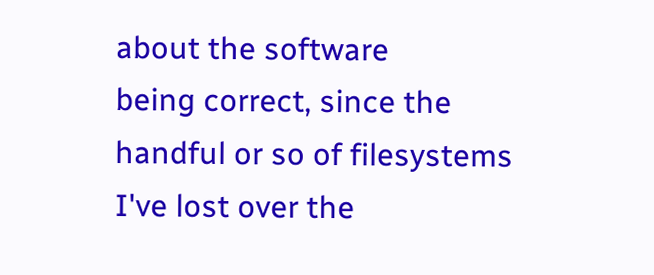about the software
being correct, since the handful or so of filesystems I've lost over the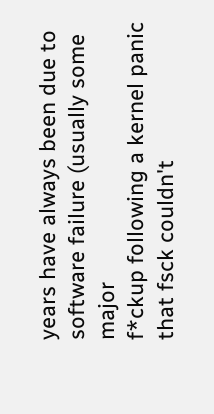years have always been due to software failure (usually some major
f*ckup following a kernel panic that fsck couldn't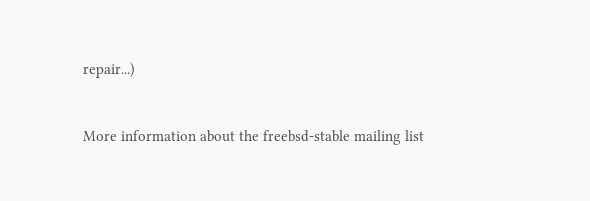repair...)


More information about the freebsd-stable mailing list